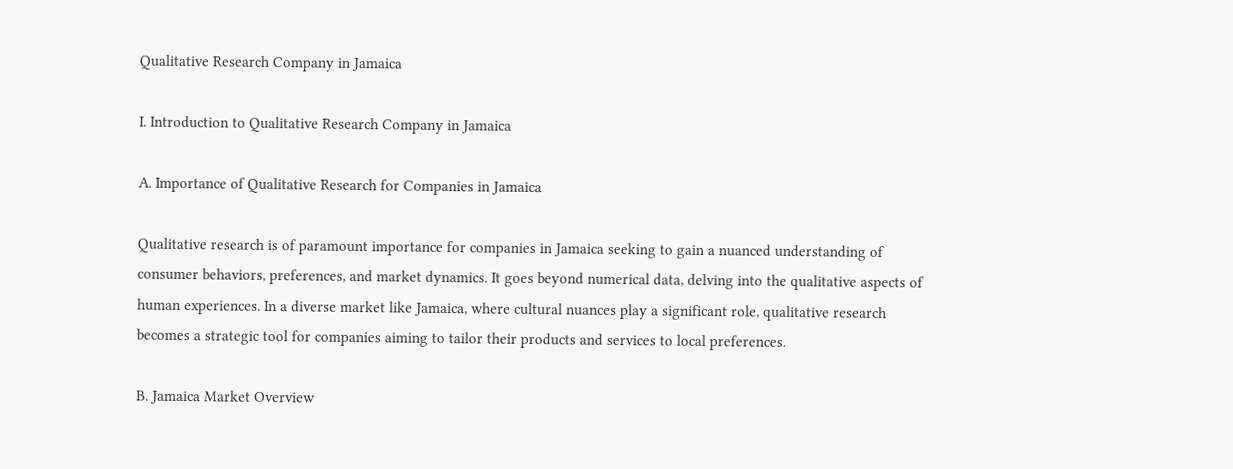Qualitative Research Company in Jamaica

I. Introduction to Qualitative Research Company in Jamaica

A. Importance of Qualitative Research for Companies in Jamaica

Qualitative research is of paramount importance for companies in Jamaica seeking to gain a nuanced understanding of consumer behaviors, preferences, and market dynamics. It goes beyond numerical data, delving into the qualitative aspects of human experiences. In a diverse market like Jamaica, where cultural nuances play a significant role, qualitative research becomes a strategic tool for companies aiming to tailor their products and services to local preferences.

B. Jamaica Market Overview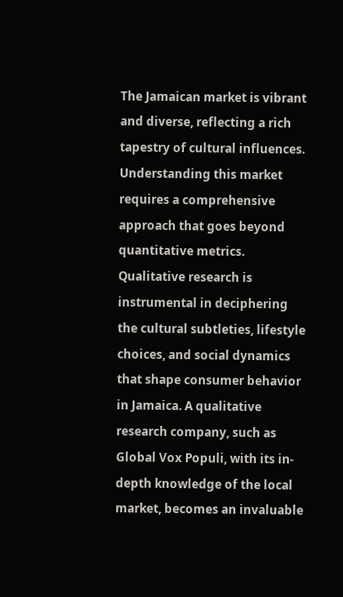The Jamaican market is vibrant and diverse, reflecting a rich tapestry of cultural influences. Understanding this market requires a comprehensive approach that goes beyond quantitative metrics. Qualitative research is instrumental in deciphering the cultural subtleties, lifestyle choices, and social dynamics that shape consumer behavior in Jamaica. A qualitative research company, such as Global Vox Populi, with its in-depth knowledge of the local market, becomes an invaluable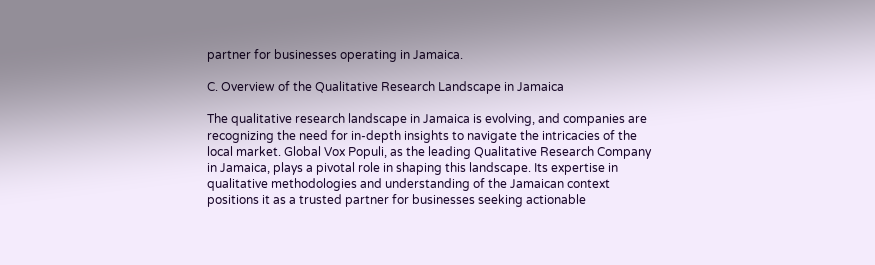partner for businesses operating in Jamaica.

C. Overview of the Qualitative Research Landscape in Jamaica

The qualitative research landscape in Jamaica is evolving, and companies are recognizing the need for in-depth insights to navigate the intricacies of the local market. Global Vox Populi, as the leading Qualitative Research Company in Jamaica, plays a pivotal role in shaping this landscape. Its expertise in qualitative methodologies and understanding of the Jamaican context positions it as a trusted partner for businesses seeking actionable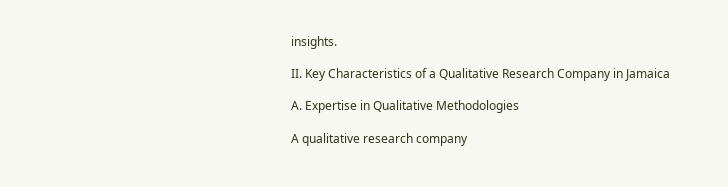insights.

II. Key Characteristics of a Qualitative Research Company in Jamaica

A. Expertise in Qualitative Methodologies

A qualitative research company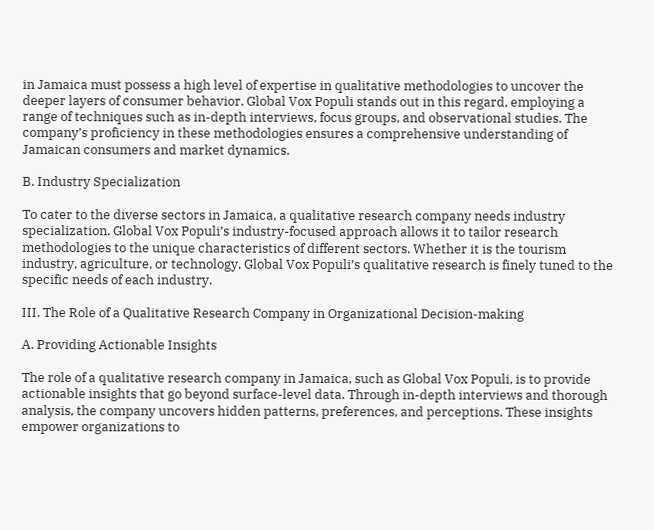in Jamaica must possess a high level of expertise in qualitative methodologies to uncover the deeper layers of consumer behavior. Global Vox Populi stands out in this regard, employing a range of techniques such as in-depth interviews, focus groups, and observational studies. The company’s proficiency in these methodologies ensures a comprehensive understanding of Jamaican consumers and market dynamics.

B. Industry Specialization

To cater to the diverse sectors in Jamaica, a qualitative research company needs industry specialization. Global Vox Populi’s industry-focused approach allows it to tailor research methodologies to the unique characteristics of different sectors. Whether it is the tourism industry, agriculture, or technology, Global Vox Populi’s qualitative research is finely tuned to the specific needs of each industry.

III. The Role of a Qualitative Research Company in Organizational Decision-making

A. Providing Actionable Insights

The role of a qualitative research company in Jamaica, such as Global Vox Populi, is to provide actionable insights that go beyond surface-level data. Through in-depth interviews and thorough analysis, the company uncovers hidden patterns, preferences, and perceptions. These insights empower organizations to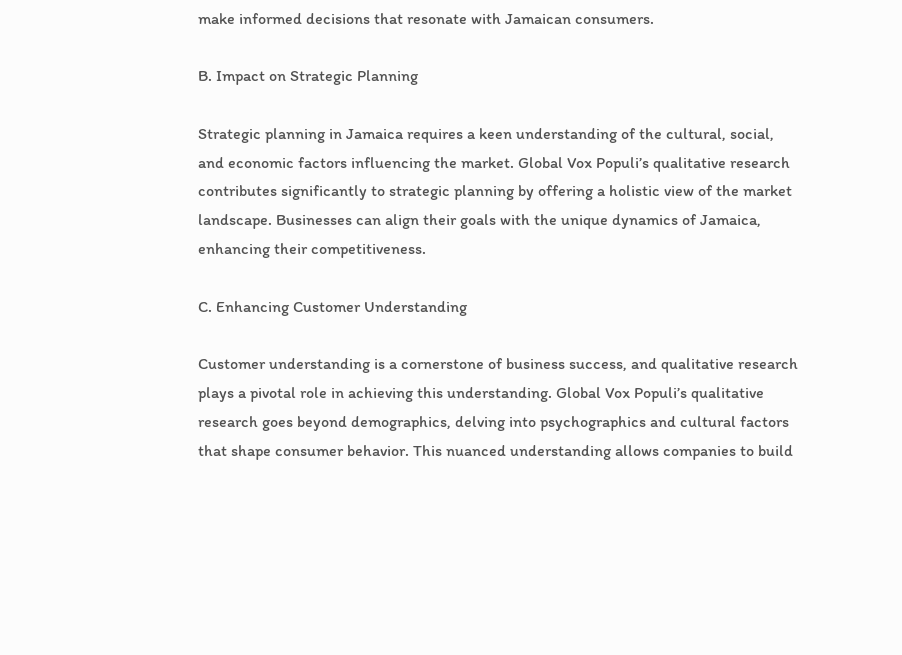make informed decisions that resonate with Jamaican consumers.

B. Impact on Strategic Planning

Strategic planning in Jamaica requires a keen understanding of the cultural, social, and economic factors influencing the market. Global Vox Populi’s qualitative research contributes significantly to strategic planning by offering a holistic view of the market landscape. Businesses can align their goals with the unique dynamics of Jamaica, enhancing their competitiveness.

C. Enhancing Customer Understanding

Customer understanding is a cornerstone of business success, and qualitative research plays a pivotal role in achieving this understanding. Global Vox Populi’s qualitative research goes beyond demographics, delving into psychographics and cultural factors that shape consumer behavior. This nuanced understanding allows companies to build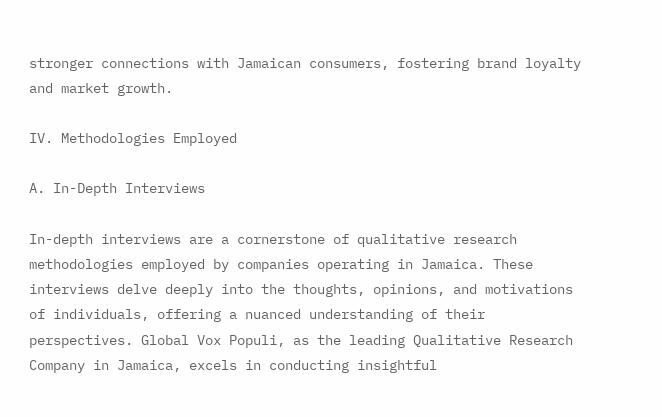stronger connections with Jamaican consumers, fostering brand loyalty and market growth.

IV. Methodologies Employed

A. In-Depth Interviews

In-depth interviews are a cornerstone of qualitative research methodologies employed by companies operating in Jamaica. These interviews delve deeply into the thoughts, opinions, and motivations of individuals, offering a nuanced understanding of their perspectives. Global Vox Populi, as the leading Qualitative Research Company in Jamaica, excels in conducting insightful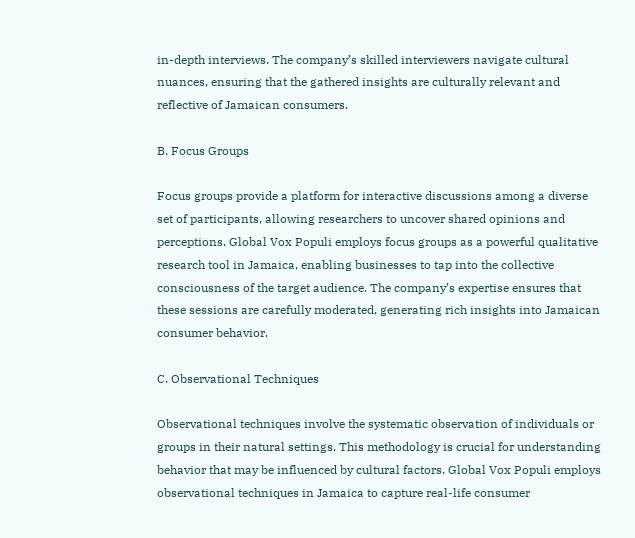in-depth interviews. The company’s skilled interviewers navigate cultural nuances, ensuring that the gathered insights are culturally relevant and reflective of Jamaican consumers.

B. Focus Groups

Focus groups provide a platform for interactive discussions among a diverse set of participants, allowing researchers to uncover shared opinions and perceptions. Global Vox Populi employs focus groups as a powerful qualitative research tool in Jamaica, enabling businesses to tap into the collective consciousness of the target audience. The company’s expertise ensures that these sessions are carefully moderated, generating rich insights into Jamaican consumer behavior.

C. Observational Techniques

Observational techniques involve the systematic observation of individuals or groups in their natural settings. This methodology is crucial for understanding behavior that may be influenced by cultural factors. Global Vox Populi employs observational techniques in Jamaica to capture real-life consumer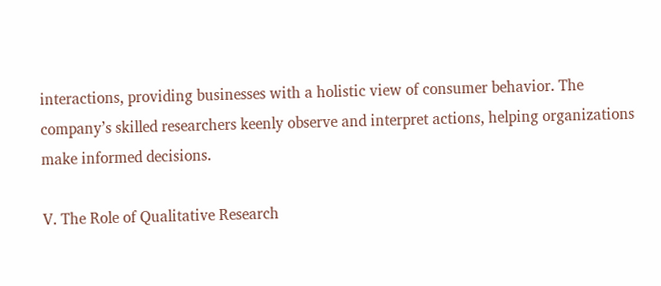interactions, providing businesses with a holistic view of consumer behavior. The company’s skilled researchers keenly observe and interpret actions, helping organizations make informed decisions.

V. The Role of Qualitative Research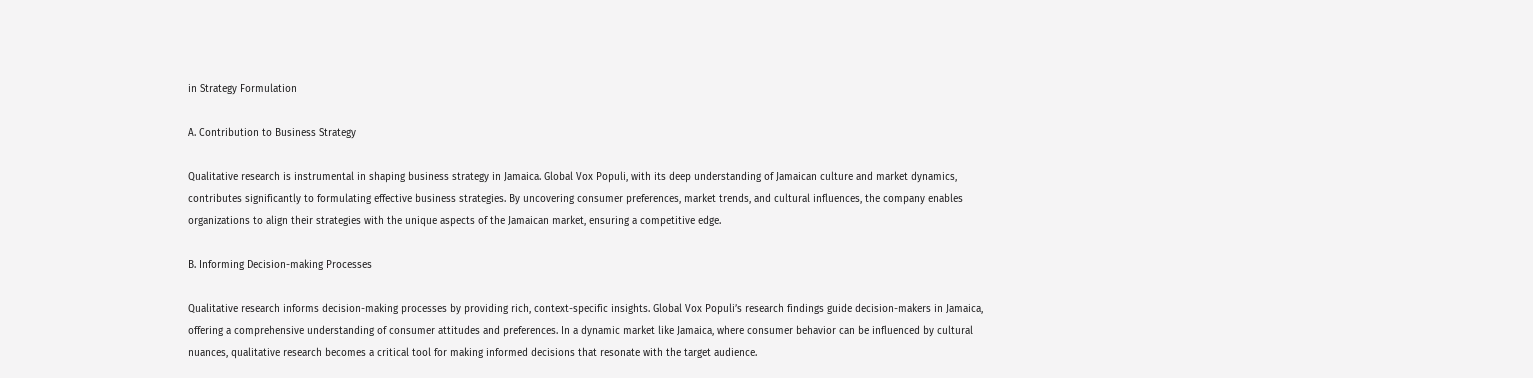in Strategy Formulation

A. Contribution to Business Strategy

Qualitative research is instrumental in shaping business strategy in Jamaica. Global Vox Populi, with its deep understanding of Jamaican culture and market dynamics, contributes significantly to formulating effective business strategies. By uncovering consumer preferences, market trends, and cultural influences, the company enables organizations to align their strategies with the unique aspects of the Jamaican market, ensuring a competitive edge.

B. Informing Decision-making Processes

Qualitative research informs decision-making processes by providing rich, context-specific insights. Global Vox Populi’s research findings guide decision-makers in Jamaica, offering a comprehensive understanding of consumer attitudes and preferences. In a dynamic market like Jamaica, where consumer behavior can be influenced by cultural nuances, qualitative research becomes a critical tool for making informed decisions that resonate with the target audience.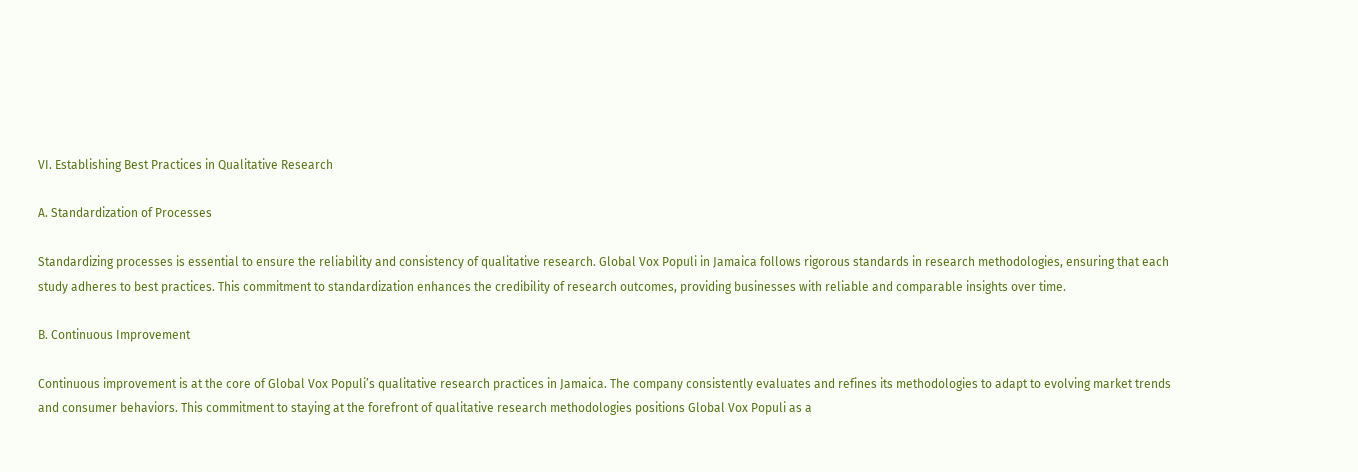VI. Establishing Best Practices in Qualitative Research

A. Standardization of Processes

Standardizing processes is essential to ensure the reliability and consistency of qualitative research. Global Vox Populi in Jamaica follows rigorous standards in research methodologies, ensuring that each study adheres to best practices. This commitment to standardization enhances the credibility of research outcomes, providing businesses with reliable and comparable insights over time.

B. Continuous Improvement

Continuous improvement is at the core of Global Vox Populi’s qualitative research practices in Jamaica. The company consistently evaluates and refines its methodologies to adapt to evolving market trends and consumer behaviors. This commitment to staying at the forefront of qualitative research methodologies positions Global Vox Populi as a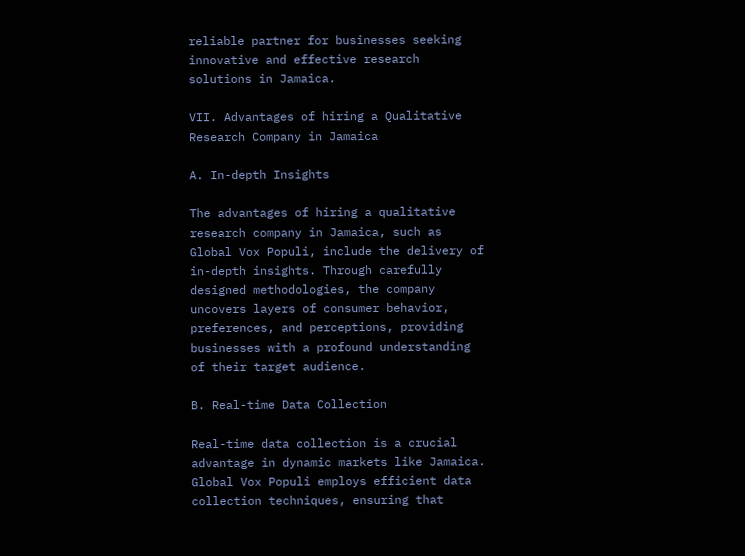reliable partner for businesses seeking innovative and effective research solutions in Jamaica.

VII. Advantages of hiring a Qualitative Research Company in Jamaica

A. In-depth Insights

The advantages of hiring a qualitative research company in Jamaica, such as Global Vox Populi, include the delivery of in-depth insights. Through carefully designed methodologies, the company uncovers layers of consumer behavior, preferences, and perceptions, providing businesses with a profound understanding of their target audience.

B. Real-time Data Collection

Real-time data collection is a crucial advantage in dynamic markets like Jamaica. Global Vox Populi employs efficient data collection techniques, ensuring that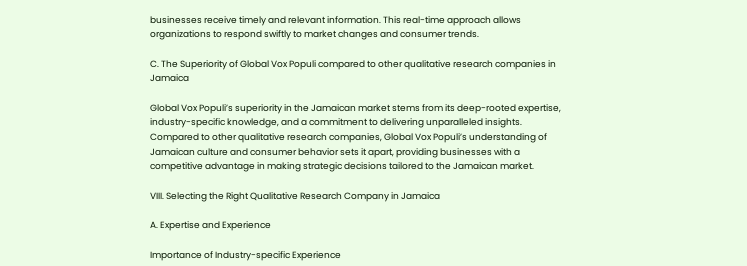businesses receive timely and relevant information. This real-time approach allows organizations to respond swiftly to market changes and consumer trends.

C. The Superiority of Global Vox Populi compared to other qualitative research companies in Jamaica

Global Vox Populi’s superiority in the Jamaican market stems from its deep-rooted expertise, industry-specific knowledge, and a commitment to delivering unparalleled insights. Compared to other qualitative research companies, Global Vox Populi’s understanding of Jamaican culture and consumer behavior sets it apart, providing businesses with a competitive advantage in making strategic decisions tailored to the Jamaican market.

VIII. Selecting the Right Qualitative Research Company in Jamaica

A. Expertise and Experience

Importance of Industry-specific Experience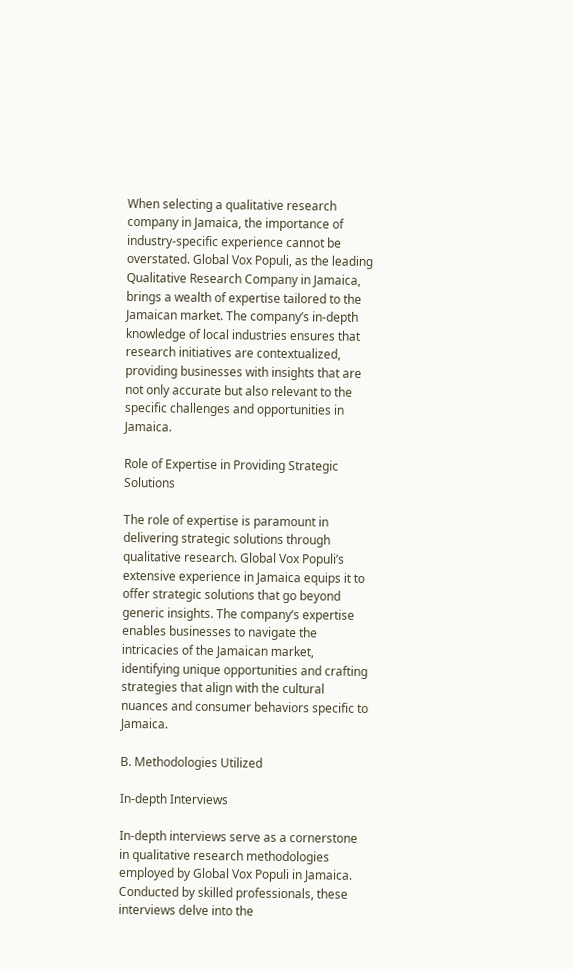When selecting a qualitative research company in Jamaica, the importance of industry-specific experience cannot be overstated. Global Vox Populi, as the leading Qualitative Research Company in Jamaica, brings a wealth of expertise tailored to the Jamaican market. The company’s in-depth knowledge of local industries ensures that research initiatives are contextualized, providing businesses with insights that are not only accurate but also relevant to the specific challenges and opportunities in Jamaica.

Role of Expertise in Providing Strategic Solutions

The role of expertise is paramount in delivering strategic solutions through qualitative research. Global Vox Populi’s extensive experience in Jamaica equips it to offer strategic solutions that go beyond generic insights. The company’s expertise enables businesses to navigate the intricacies of the Jamaican market, identifying unique opportunities and crafting strategies that align with the cultural nuances and consumer behaviors specific to Jamaica.

B. Methodologies Utilized

In-depth Interviews

In-depth interviews serve as a cornerstone in qualitative research methodologies employed by Global Vox Populi in Jamaica. Conducted by skilled professionals, these interviews delve into the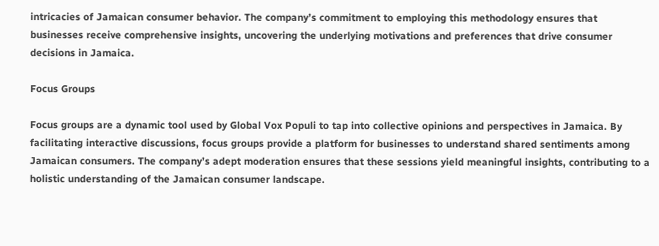intricacies of Jamaican consumer behavior. The company’s commitment to employing this methodology ensures that businesses receive comprehensive insights, uncovering the underlying motivations and preferences that drive consumer decisions in Jamaica.

Focus Groups

Focus groups are a dynamic tool used by Global Vox Populi to tap into collective opinions and perspectives in Jamaica. By facilitating interactive discussions, focus groups provide a platform for businesses to understand shared sentiments among Jamaican consumers. The company’s adept moderation ensures that these sessions yield meaningful insights, contributing to a holistic understanding of the Jamaican consumer landscape.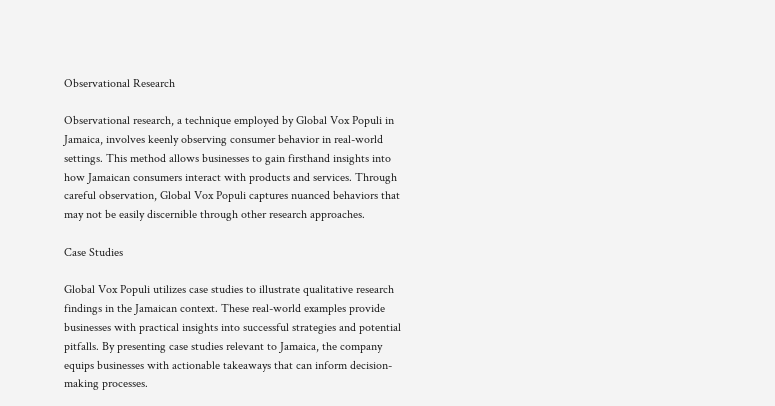Observational Research

Observational research, a technique employed by Global Vox Populi in Jamaica, involves keenly observing consumer behavior in real-world settings. This method allows businesses to gain firsthand insights into how Jamaican consumers interact with products and services. Through careful observation, Global Vox Populi captures nuanced behaviors that may not be easily discernible through other research approaches.

Case Studies

Global Vox Populi utilizes case studies to illustrate qualitative research findings in the Jamaican context. These real-world examples provide businesses with practical insights into successful strategies and potential pitfalls. By presenting case studies relevant to Jamaica, the company equips businesses with actionable takeaways that can inform decision-making processes.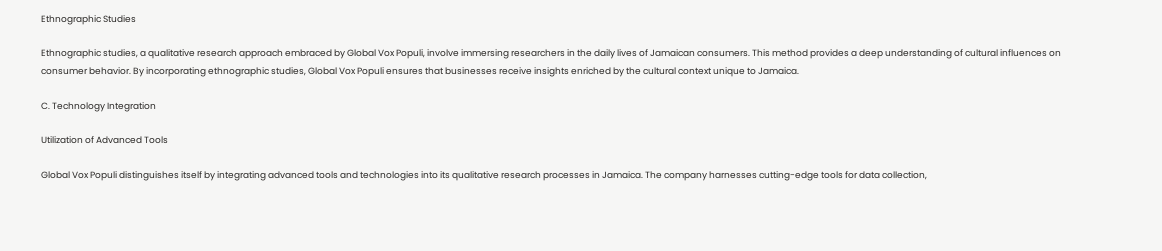Ethnographic Studies

Ethnographic studies, a qualitative research approach embraced by Global Vox Populi, involve immersing researchers in the daily lives of Jamaican consumers. This method provides a deep understanding of cultural influences on consumer behavior. By incorporating ethnographic studies, Global Vox Populi ensures that businesses receive insights enriched by the cultural context unique to Jamaica.

C. Technology Integration

Utilization of Advanced Tools

Global Vox Populi distinguishes itself by integrating advanced tools and technologies into its qualitative research processes in Jamaica. The company harnesses cutting-edge tools for data collection,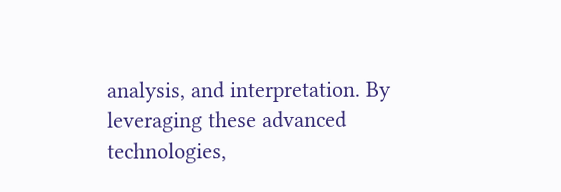analysis, and interpretation. By leveraging these advanced technologies,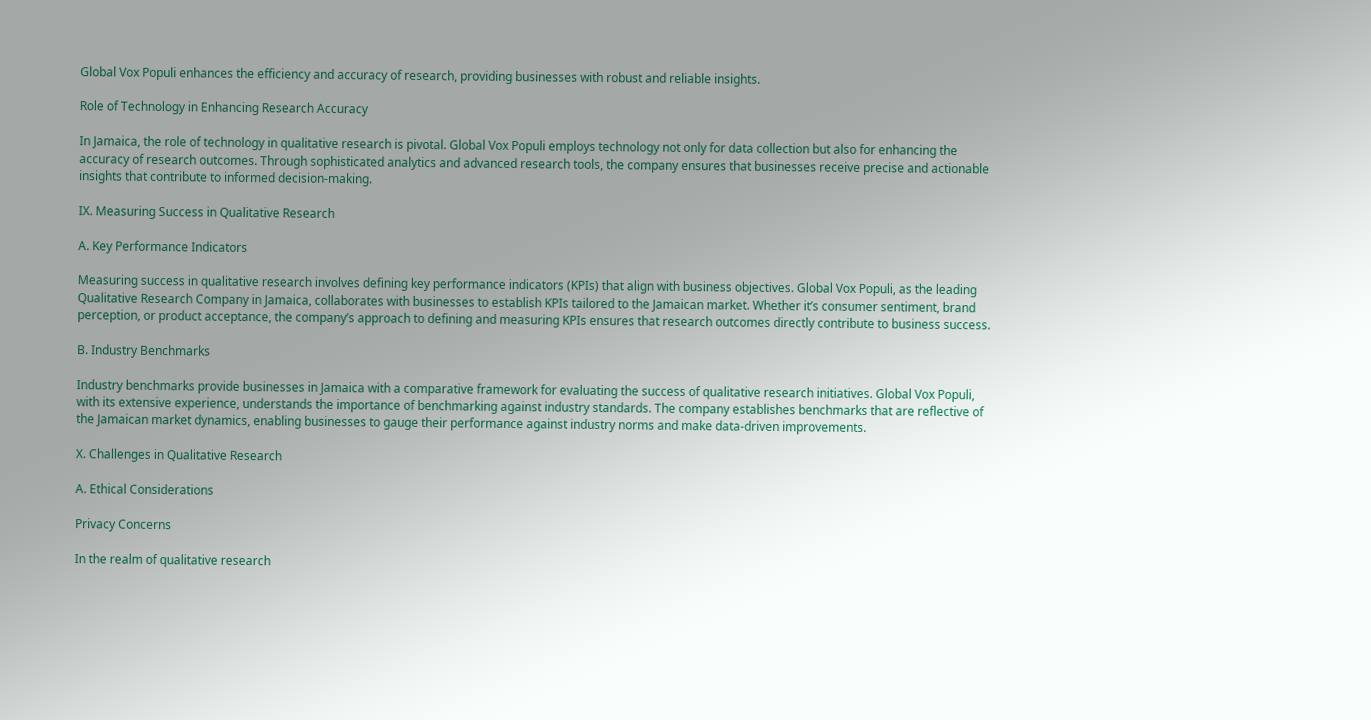Global Vox Populi enhances the efficiency and accuracy of research, providing businesses with robust and reliable insights.

Role of Technology in Enhancing Research Accuracy

In Jamaica, the role of technology in qualitative research is pivotal. Global Vox Populi employs technology not only for data collection but also for enhancing the accuracy of research outcomes. Through sophisticated analytics and advanced research tools, the company ensures that businesses receive precise and actionable insights that contribute to informed decision-making.

IX. Measuring Success in Qualitative Research

A. Key Performance Indicators

Measuring success in qualitative research involves defining key performance indicators (KPIs) that align with business objectives. Global Vox Populi, as the leading Qualitative Research Company in Jamaica, collaborates with businesses to establish KPIs tailored to the Jamaican market. Whether it’s consumer sentiment, brand perception, or product acceptance, the company’s approach to defining and measuring KPIs ensures that research outcomes directly contribute to business success.

B. Industry Benchmarks

Industry benchmarks provide businesses in Jamaica with a comparative framework for evaluating the success of qualitative research initiatives. Global Vox Populi, with its extensive experience, understands the importance of benchmarking against industry standards. The company establishes benchmarks that are reflective of the Jamaican market dynamics, enabling businesses to gauge their performance against industry norms and make data-driven improvements.

X. Challenges in Qualitative Research

A. Ethical Considerations

Privacy Concerns

In the realm of qualitative research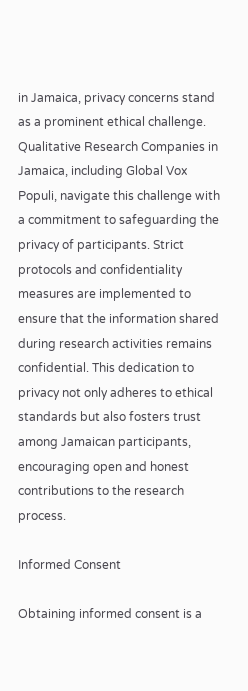in Jamaica, privacy concerns stand as a prominent ethical challenge. Qualitative Research Companies in Jamaica, including Global Vox Populi, navigate this challenge with a commitment to safeguarding the privacy of participants. Strict protocols and confidentiality measures are implemented to ensure that the information shared during research activities remains confidential. This dedication to privacy not only adheres to ethical standards but also fosters trust among Jamaican participants, encouraging open and honest contributions to the research process.

Informed Consent

Obtaining informed consent is a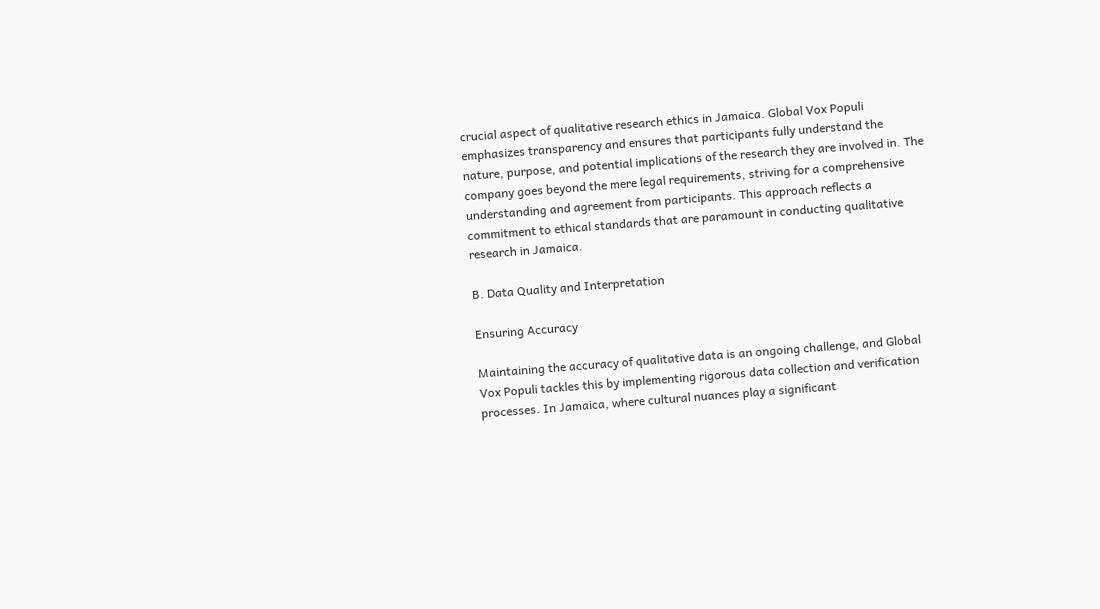crucial aspect of qualitative research ethics in Jamaica. Global Vox Populi emphasizes transparency and ensures that participants fully understand the nature, purpose, and potential implications of the research they are involved in. The company goes beyond the mere legal requirements, striving for a comprehensive understanding and agreement from participants. This approach reflects a commitment to ethical standards that are paramount in conducting qualitative research in Jamaica.

B. Data Quality and Interpretation

Ensuring Accuracy

Maintaining the accuracy of qualitative data is an ongoing challenge, and Global Vox Populi tackles this by implementing rigorous data collection and verification processes. In Jamaica, where cultural nuances play a significant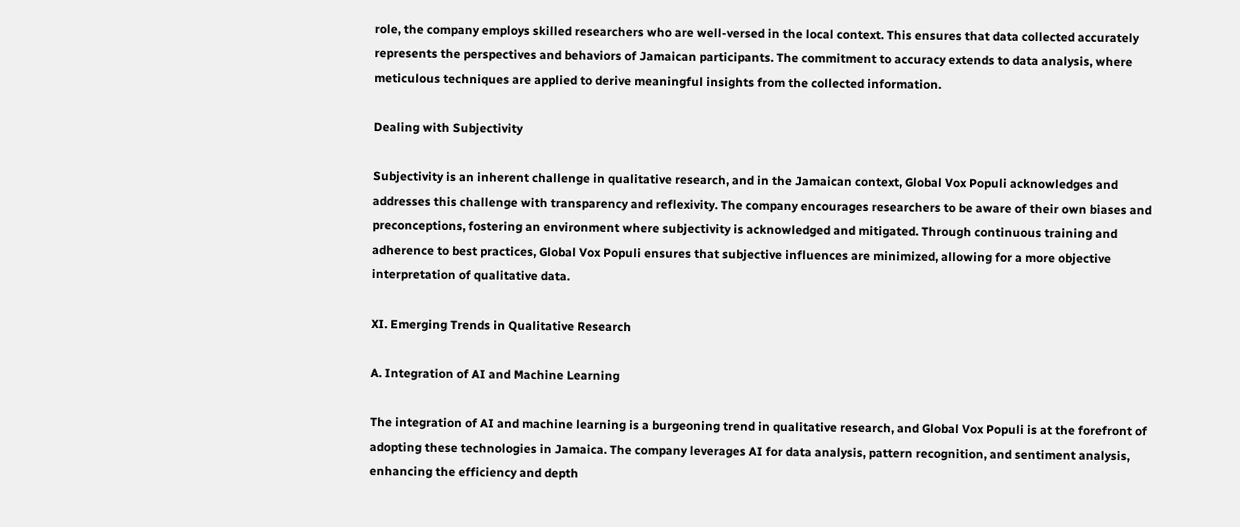role, the company employs skilled researchers who are well-versed in the local context. This ensures that data collected accurately represents the perspectives and behaviors of Jamaican participants. The commitment to accuracy extends to data analysis, where meticulous techniques are applied to derive meaningful insights from the collected information.

Dealing with Subjectivity

Subjectivity is an inherent challenge in qualitative research, and in the Jamaican context, Global Vox Populi acknowledges and addresses this challenge with transparency and reflexivity. The company encourages researchers to be aware of their own biases and preconceptions, fostering an environment where subjectivity is acknowledged and mitigated. Through continuous training and adherence to best practices, Global Vox Populi ensures that subjective influences are minimized, allowing for a more objective interpretation of qualitative data.

XI. Emerging Trends in Qualitative Research

A. Integration of AI and Machine Learning

The integration of AI and machine learning is a burgeoning trend in qualitative research, and Global Vox Populi is at the forefront of adopting these technologies in Jamaica. The company leverages AI for data analysis, pattern recognition, and sentiment analysis, enhancing the efficiency and depth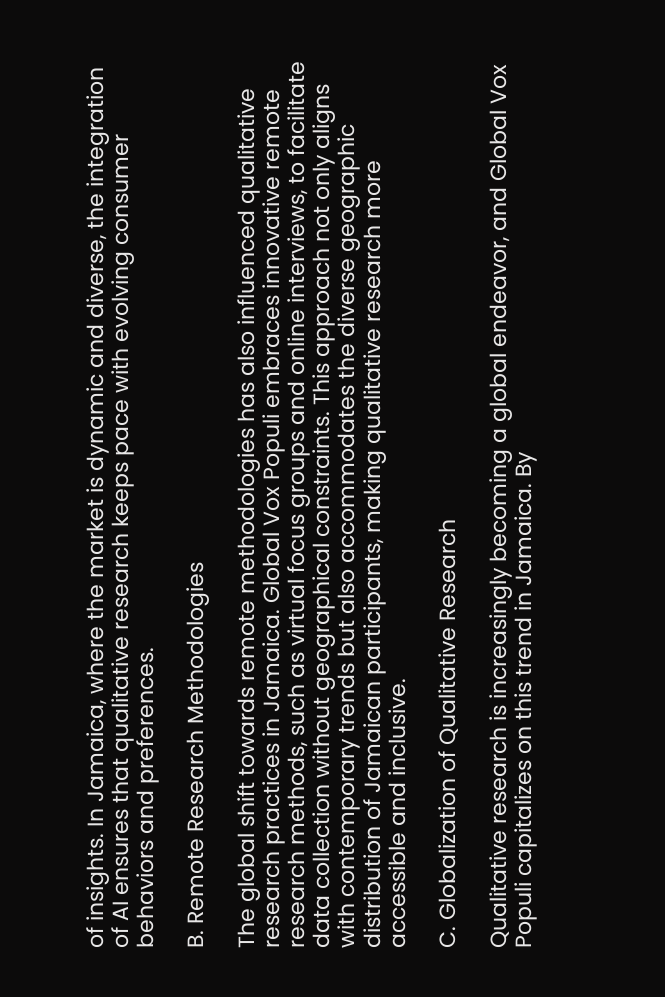of insights. In Jamaica, where the market is dynamic and diverse, the integration of AI ensures that qualitative research keeps pace with evolving consumer behaviors and preferences.

B. Remote Research Methodologies

The global shift towards remote methodologies has also influenced qualitative research practices in Jamaica. Global Vox Populi embraces innovative remote research methods, such as virtual focus groups and online interviews, to facilitate data collection without geographical constraints. This approach not only aligns with contemporary trends but also accommodates the diverse geographic distribution of Jamaican participants, making qualitative research more accessible and inclusive.

C. Globalization of Qualitative Research

Qualitative research is increasingly becoming a global endeavor, and Global Vox Populi capitalizes on this trend in Jamaica. By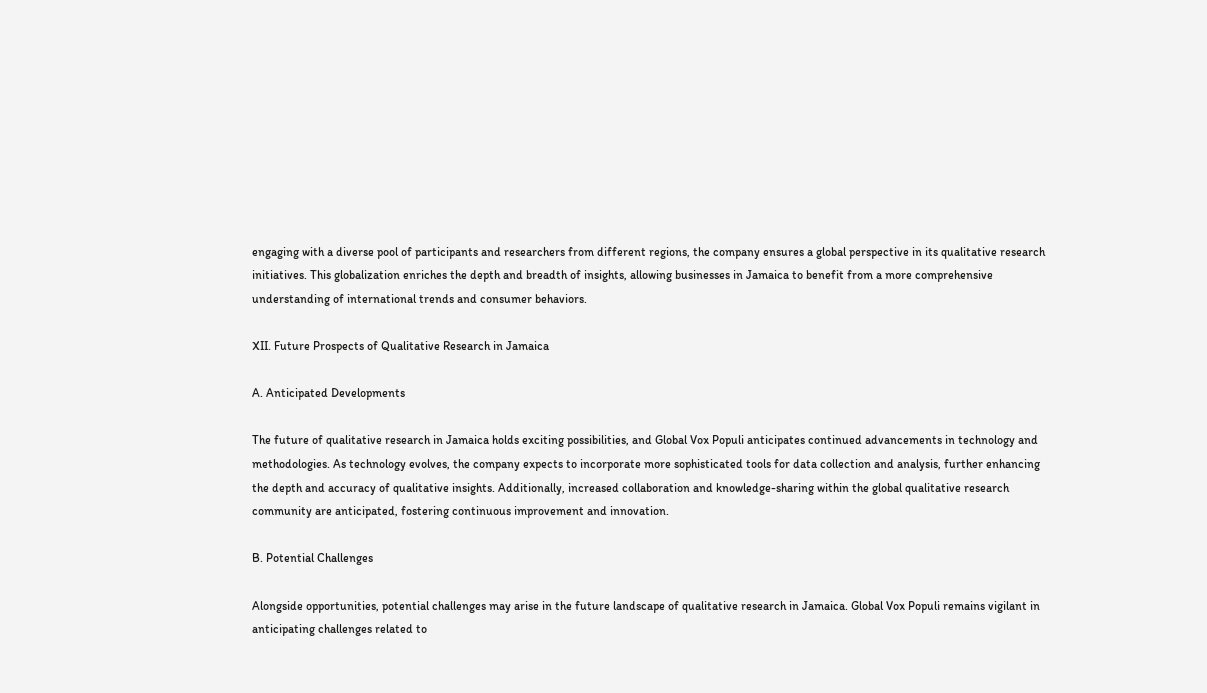engaging with a diverse pool of participants and researchers from different regions, the company ensures a global perspective in its qualitative research initiatives. This globalization enriches the depth and breadth of insights, allowing businesses in Jamaica to benefit from a more comprehensive understanding of international trends and consumer behaviors.

XII. Future Prospects of Qualitative Research in Jamaica

A. Anticipated Developments

The future of qualitative research in Jamaica holds exciting possibilities, and Global Vox Populi anticipates continued advancements in technology and methodologies. As technology evolves, the company expects to incorporate more sophisticated tools for data collection and analysis, further enhancing the depth and accuracy of qualitative insights. Additionally, increased collaboration and knowledge-sharing within the global qualitative research community are anticipated, fostering continuous improvement and innovation.

B. Potential Challenges

Alongside opportunities, potential challenges may arise in the future landscape of qualitative research in Jamaica. Global Vox Populi remains vigilant in anticipating challenges related to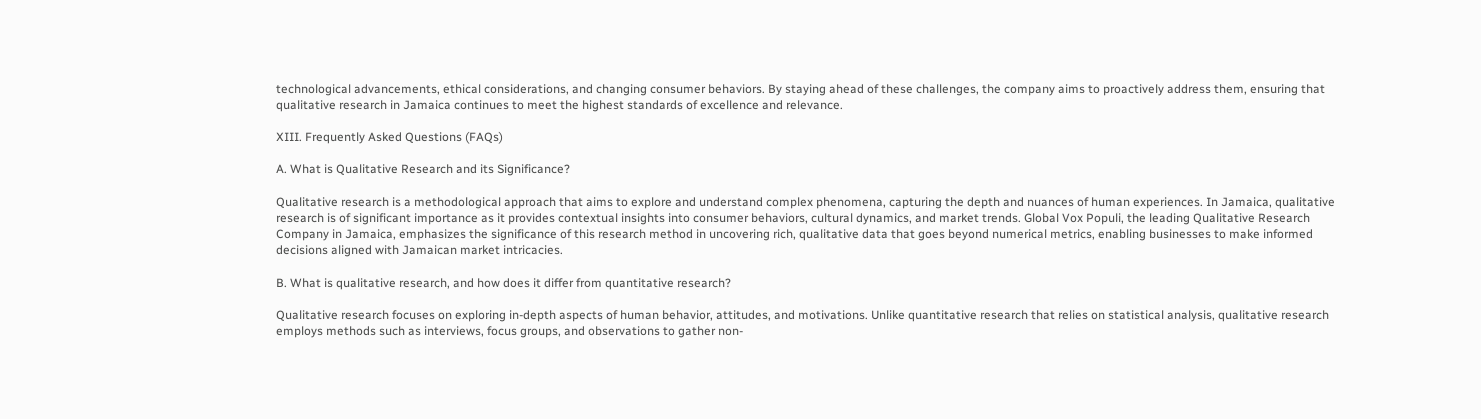technological advancements, ethical considerations, and changing consumer behaviors. By staying ahead of these challenges, the company aims to proactively address them, ensuring that qualitative research in Jamaica continues to meet the highest standards of excellence and relevance.

XIII. Frequently Asked Questions (FAQs)

A. What is Qualitative Research and its Significance?

Qualitative research is a methodological approach that aims to explore and understand complex phenomena, capturing the depth and nuances of human experiences. In Jamaica, qualitative research is of significant importance as it provides contextual insights into consumer behaviors, cultural dynamics, and market trends. Global Vox Populi, the leading Qualitative Research Company in Jamaica, emphasizes the significance of this research method in uncovering rich, qualitative data that goes beyond numerical metrics, enabling businesses to make informed decisions aligned with Jamaican market intricacies.

B. What is qualitative research, and how does it differ from quantitative research?

Qualitative research focuses on exploring in-depth aspects of human behavior, attitudes, and motivations. Unlike quantitative research that relies on statistical analysis, qualitative research employs methods such as interviews, focus groups, and observations to gather non-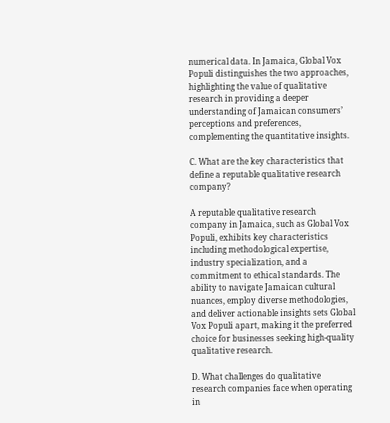numerical data. In Jamaica, Global Vox Populi distinguishes the two approaches, highlighting the value of qualitative research in providing a deeper understanding of Jamaican consumers’ perceptions and preferences, complementing the quantitative insights.

C. What are the key characteristics that define a reputable qualitative research company?

A reputable qualitative research company in Jamaica, such as Global Vox Populi, exhibits key characteristics including methodological expertise, industry specialization, and a commitment to ethical standards. The ability to navigate Jamaican cultural nuances, employ diverse methodologies, and deliver actionable insights sets Global Vox Populi apart, making it the preferred choice for businesses seeking high-quality qualitative research.

D. What challenges do qualitative research companies face when operating in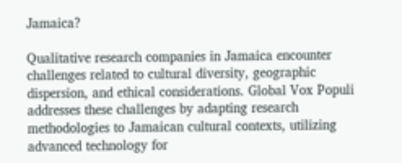Jamaica?

Qualitative research companies in Jamaica encounter challenges related to cultural diversity, geographic dispersion, and ethical considerations. Global Vox Populi addresses these challenges by adapting research methodologies to Jamaican cultural contexts, utilizing advanced technology for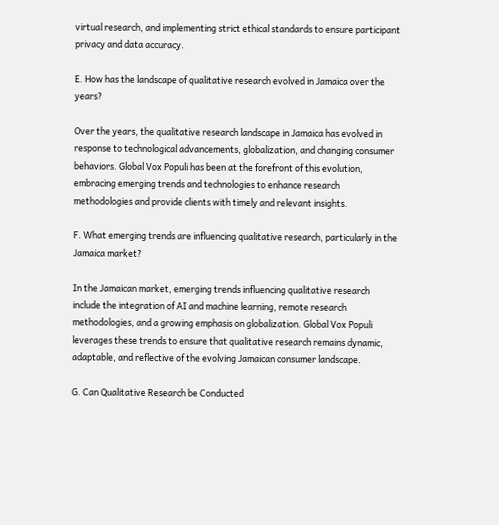virtual research, and implementing strict ethical standards to ensure participant privacy and data accuracy.

E. How has the landscape of qualitative research evolved in Jamaica over the years?

Over the years, the qualitative research landscape in Jamaica has evolved in response to technological advancements, globalization, and changing consumer behaviors. Global Vox Populi has been at the forefront of this evolution, embracing emerging trends and technologies to enhance research methodologies and provide clients with timely and relevant insights.

F. What emerging trends are influencing qualitative research, particularly in the Jamaica market?

In the Jamaican market, emerging trends influencing qualitative research include the integration of AI and machine learning, remote research methodologies, and a growing emphasis on globalization. Global Vox Populi leverages these trends to ensure that qualitative research remains dynamic, adaptable, and reflective of the evolving Jamaican consumer landscape.

G. Can Qualitative Research be Conducted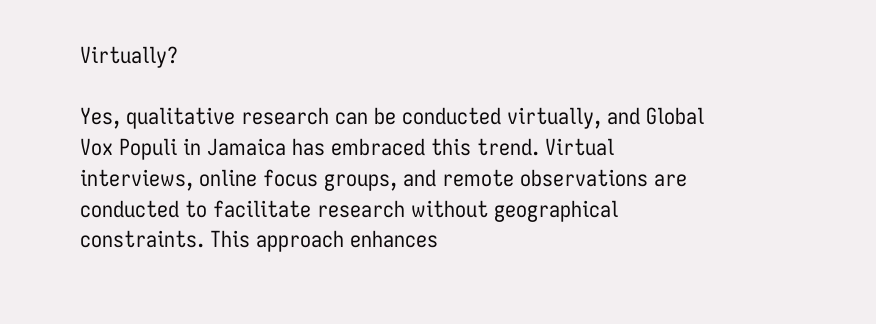Virtually?

Yes, qualitative research can be conducted virtually, and Global Vox Populi in Jamaica has embraced this trend. Virtual interviews, online focus groups, and remote observations are conducted to facilitate research without geographical constraints. This approach enhances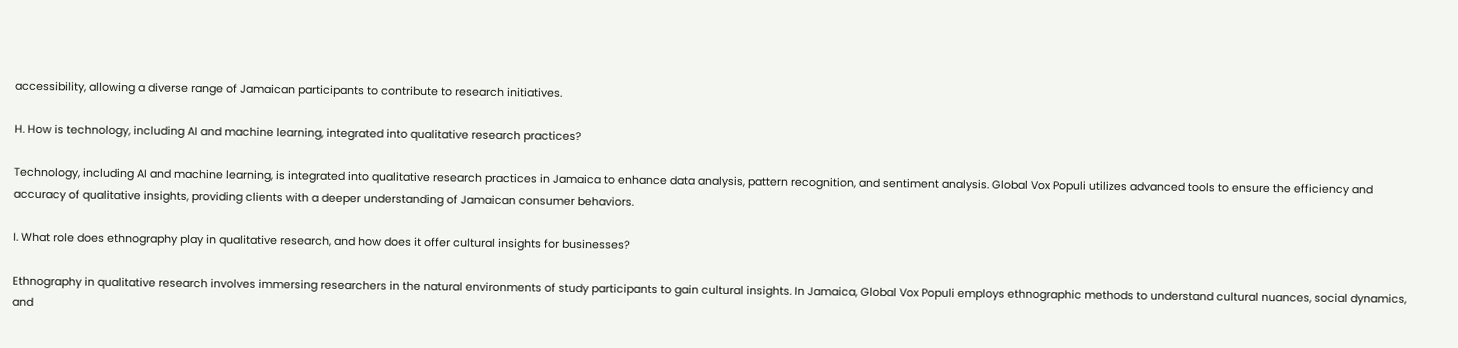accessibility, allowing a diverse range of Jamaican participants to contribute to research initiatives.

H. How is technology, including AI and machine learning, integrated into qualitative research practices?

Technology, including AI and machine learning, is integrated into qualitative research practices in Jamaica to enhance data analysis, pattern recognition, and sentiment analysis. Global Vox Populi utilizes advanced tools to ensure the efficiency and accuracy of qualitative insights, providing clients with a deeper understanding of Jamaican consumer behaviors.

I. What role does ethnography play in qualitative research, and how does it offer cultural insights for businesses?

Ethnography in qualitative research involves immersing researchers in the natural environments of study participants to gain cultural insights. In Jamaica, Global Vox Populi employs ethnographic methods to understand cultural nuances, social dynamics, and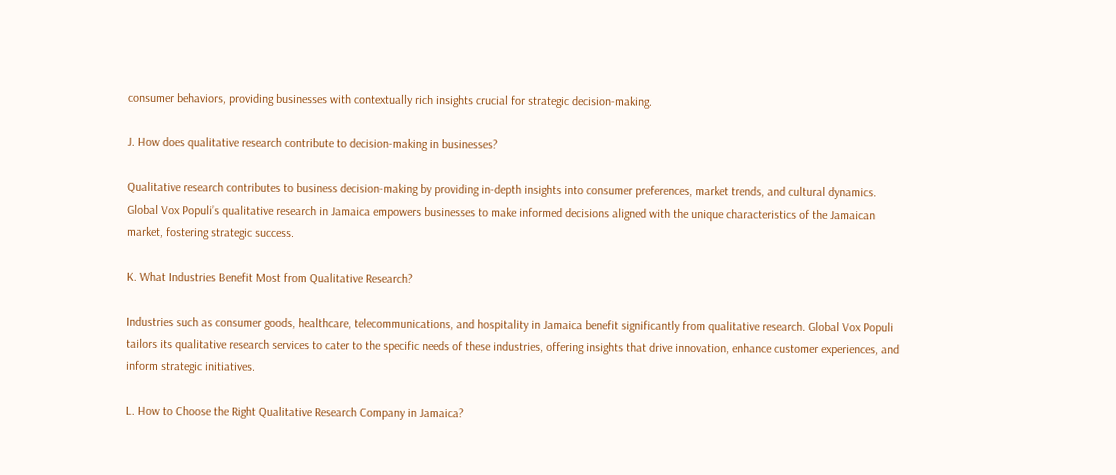consumer behaviors, providing businesses with contextually rich insights crucial for strategic decision-making.

J. How does qualitative research contribute to decision-making in businesses?

Qualitative research contributes to business decision-making by providing in-depth insights into consumer preferences, market trends, and cultural dynamics. Global Vox Populi’s qualitative research in Jamaica empowers businesses to make informed decisions aligned with the unique characteristics of the Jamaican market, fostering strategic success.

K. What Industries Benefit Most from Qualitative Research?

Industries such as consumer goods, healthcare, telecommunications, and hospitality in Jamaica benefit significantly from qualitative research. Global Vox Populi tailors its qualitative research services to cater to the specific needs of these industries, offering insights that drive innovation, enhance customer experiences, and inform strategic initiatives.

L. How to Choose the Right Qualitative Research Company in Jamaica?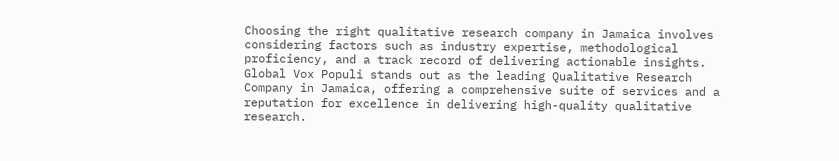Choosing the right qualitative research company in Jamaica involves considering factors such as industry expertise, methodological proficiency, and a track record of delivering actionable insights. Global Vox Populi stands out as the leading Qualitative Research Company in Jamaica, offering a comprehensive suite of services and a reputation for excellence in delivering high-quality qualitative research.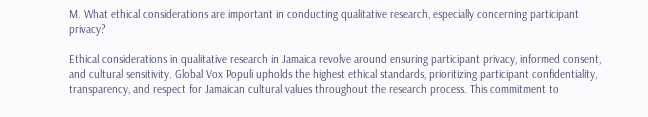M. What ethical considerations are important in conducting qualitative research, especially concerning participant privacy?

Ethical considerations in qualitative research in Jamaica revolve around ensuring participant privacy, informed consent, and cultural sensitivity. Global Vox Populi upholds the highest ethical standards, prioritizing participant confidentiality, transparency, and respect for Jamaican cultural values throughout the research process. This commitment to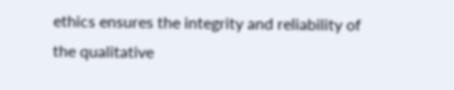ethics ensures the integrity and reliability of the qualitative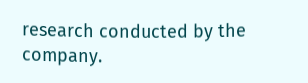research conducted by the company.